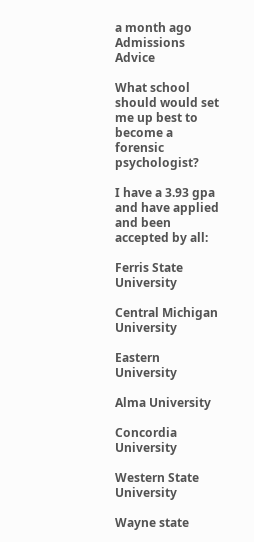a month ago
Admissions Advice

What school should would set me up best to become a forensic psychologist?

I have a 3.93 gpa and have applied and been accepted by all:

Ferris State University

Central Michigan University

Eastern University

Alma University

Concordia University

Western State University

Wayne state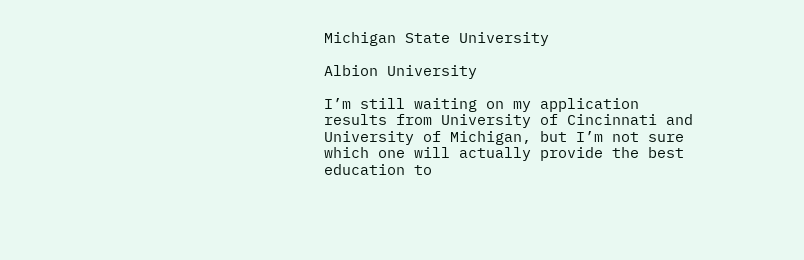Michigan State University

Albion University

I’m still waiting on my application results from University of Cincinnati and University of Michigan, but I’m not sure which one will actually provide the best education to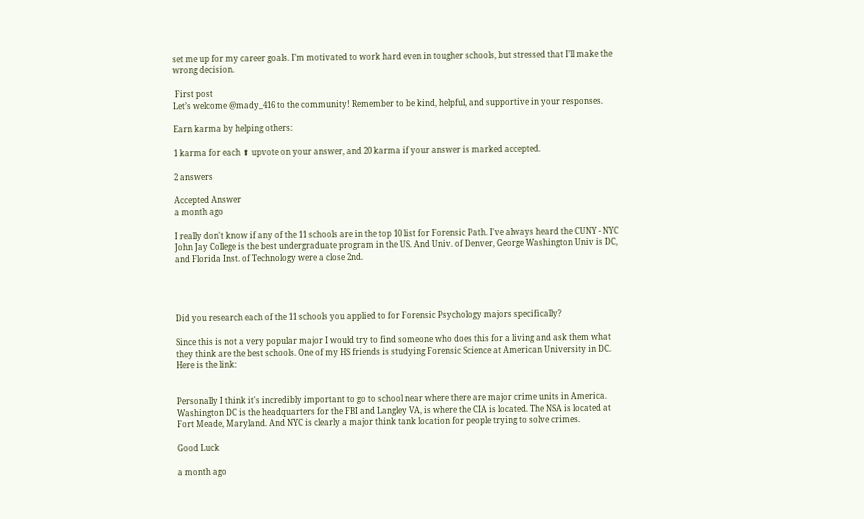set me up for my career goals. I’m motivated to work hard even in tougher schools, but stressed that I’ll make the wrong decision.

 First post
Let’s welcome @mady_416 to the community! Remember to be kind, helpful, and supportive in your responses.

Earn karma by helping others:

1 karma for each ⬆ upvote on your answer, and 20 karma if your answer is marked accepted.

2 answers

Accepted Answer
a month ago

I really don't know if any of the 11 schools are in the top 10 list for Forensic Path. I've always heard the CUNY - NYC John Jay College is the best undergraduate program in the US. And Univ. of Denver, George Washington Univ is DC, and Florida Inst. of Technology were a close 2nd.




Did you research each of the 11 schools you applied to for Forensic Psychology majors specifically?

Since this is not a very popular major I would try to find someone who does this for a living and ask them what they think are the best schools. One of my HS friends is studying Forensic Science at American University in DC. Here is the link:


Personally I think it's incredibly important to go to school near where there are major crime units in America. Washington DC is the headquarters for the FBI and Langley VA, is where the CIA is located. The NSA is located at Fort Meade, Maryland. And NYC is clearly a major think tank location for people trying to solve crimes.

Good Luck

a month ago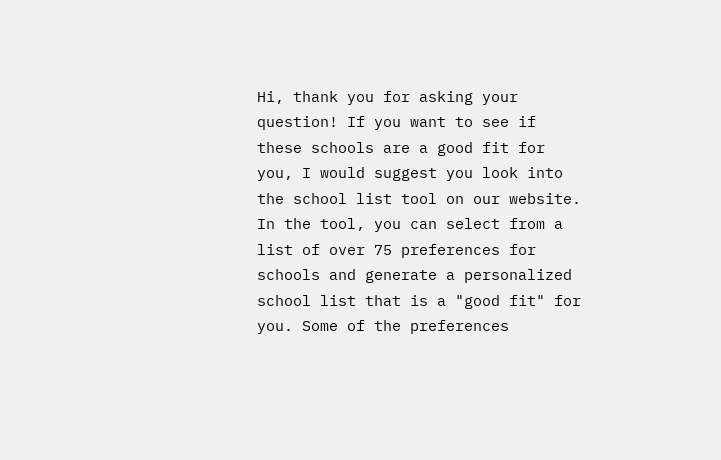Hi, thank you for asking your question! If you want to see if these schools are a good fit for you, I would suggest you look into the school list tool on our website. In the tool, you can select from a list of over 75 preferences for schools and generate a personalized school list that is a "good fit" for you. Some of the preferences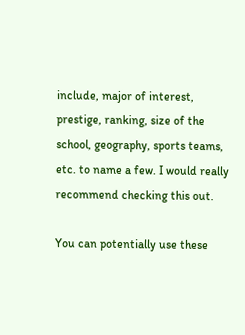include, major of interest, prestige, ranking, size of the school, geography, sports teams, etc. to name a few. I would really recommend checking this out.

You can potentially use these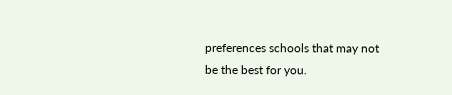preferences schools that may not be the best for you.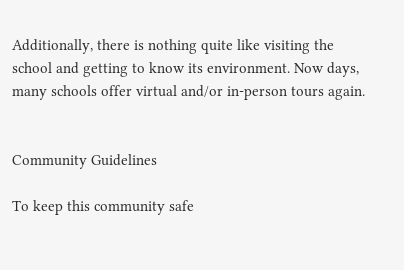Additionally, there is nothing quite like visiting the school and getting to know its environment. Now days, many schools offer virtual and/or in-person tours again.


Community Guidelines

To keep this community safe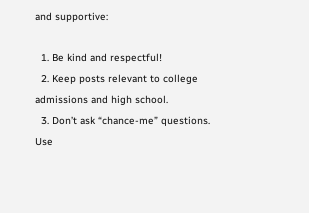and supportive:

  1. Be kind and respectful!
  2. Keep posts relevant to college admissions and high school.
  3. Don’t ask “chance-me” questions. Use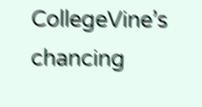CollegeVine’s chancing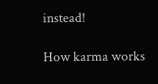instead!

How karma works